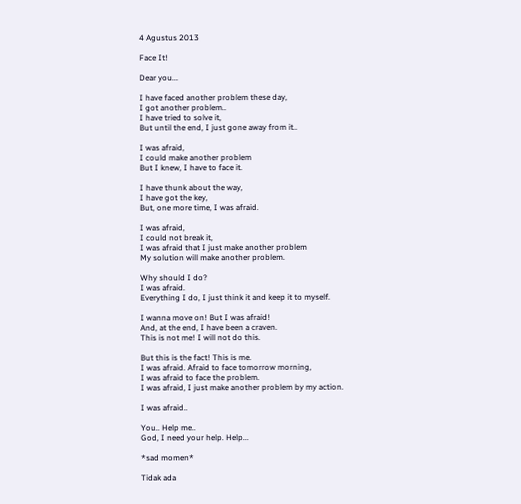4 Agustus 2013

Face It!

Dear you...

I have faced another problem these day,
I got another problem..
I have tried to solve it,
But until the end, I just gone away from it..

I was afraid,
I could make another problem
But I knew, I have to face it.

I have thunk about the way,
I have got the key,
But, one more time, I was afraid.

I was afraid,
I could not break it,
I was afraid that I just make another problem
My solution will make another problem.

Why should I do?
I was afraid.
Everything I do, I just think it and keep it to myself.

I wanna move on! But I was afraid!
And, at the end, I have been a craven.
This is not me! I will not do this.

But this is the fact! This is me.
I was afraid. Afraid to face tomorrow morning,
I was afraid to face the problem.
I was afraid, I just make another problem by my action.

I was afraid..

You.. Help me..
God, I need your help. Help...

*sad momen*

Tidak ada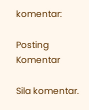komentar:

Posting Komentar

Sila komentar.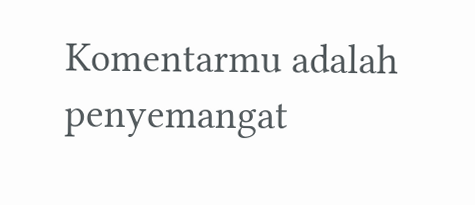Komentarmu adalah penyemangat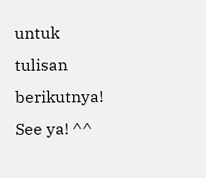untuk tulisan berikutnya! See ya! ^^